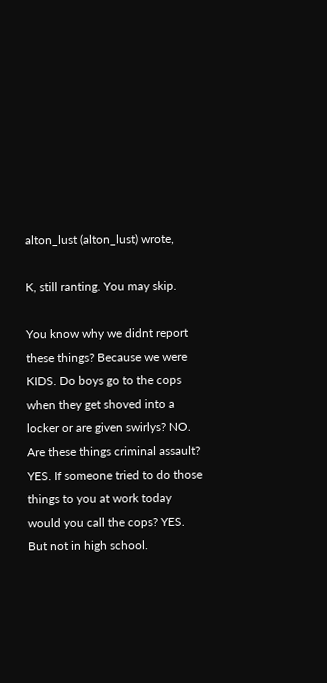alton_lust (alton_lust) wrote,

K, still ranting. You may skip.

You know why we didnt report these things? Because we were KIDS. Do boys go to the cops when they get shoved into a locker or are given swirlys? NO. Are these things criminal assault? YES. If someone tried to do those things to you at work today would you call the cops? YES.
But not in high school.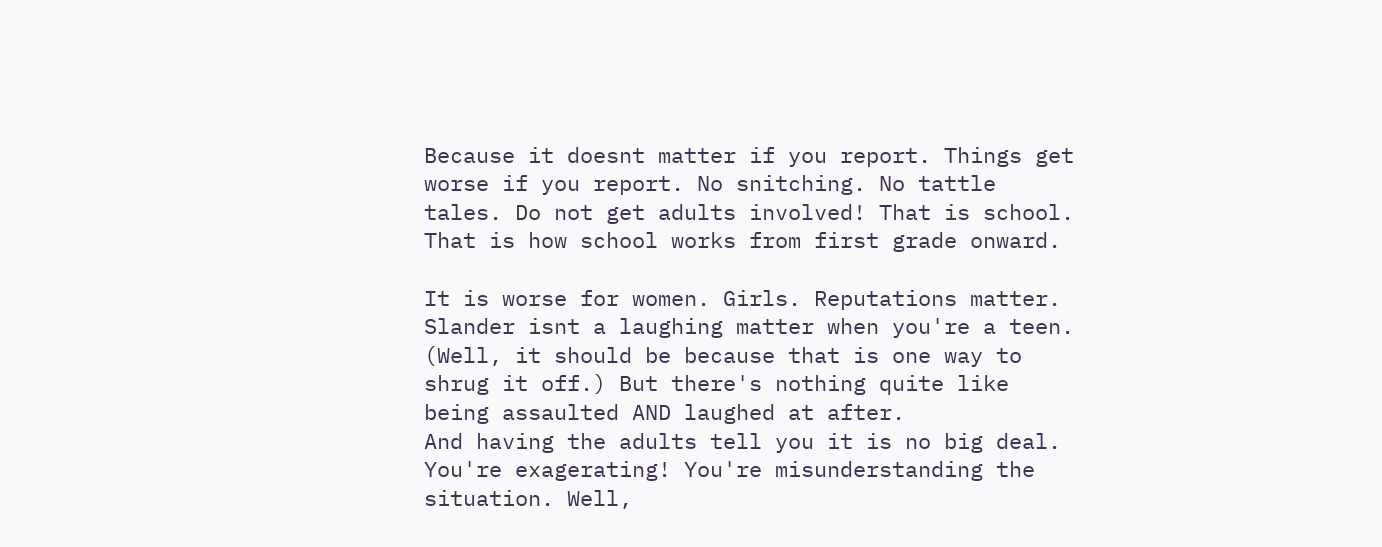Because it doesnt matter if you report. Things get worse if you report. No snitching. No tattle tales. Do not get adults involved! That is school. That is how school works from first grade onward.

It is worse for women. Girls. Reputations matter. Slander isnt a laughing matter when you're a teen. (Well, it should be because that is one way to shrug it off.) But there's nothing quite like being assaulted AND laughed at after.
And having the adults tell you it is no big deal. You're exagerating! You're misunderstanding the situation. Well,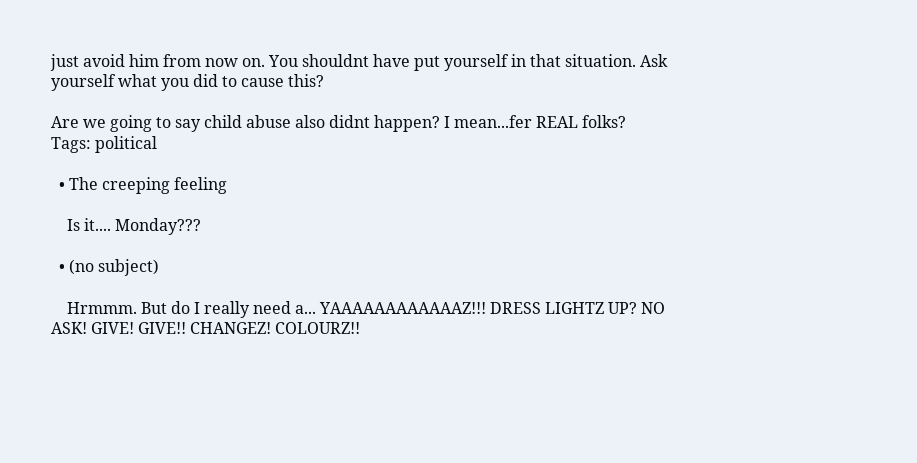just avoid him from now on. You shouldnt have put yourself in that situation. Ask yourself what you did to cause this?

Are we going to say child abuse also didnt happen? I mean...fer REAL folks?
Tags: political

  • The creeping feeling

    Is it.... Monday???

  • (no subject)

    Hrmmm. But do I really need a... YAAAAAAAAAAAAZ!!! DRESS LIGHTZ UP? NO ASK! GIVE! GIVE!! CHANGEZ! COLOURZ!!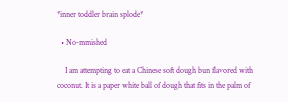*inner toddler brain splode*

  • No-mmished

    I am attempting to eat a Chinese soft dough bun flavored with coconut. It is a paper white ball of dough that fits in the palm of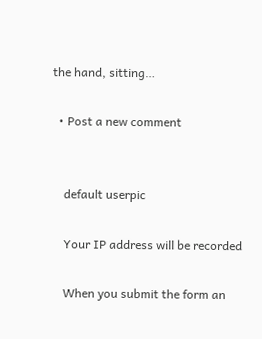the hand, sitting…

  • Post a new comment


    default userpic

    Your IP address will be recorded

    When you submit the form an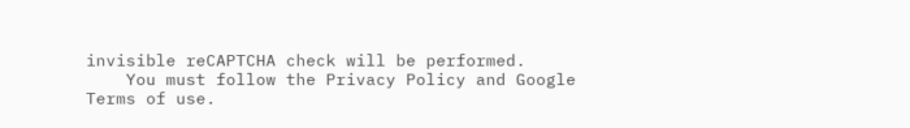invisible reCAPTCHA check will be performed.
    You must follow the Privacy Policy and Google Terms of use.